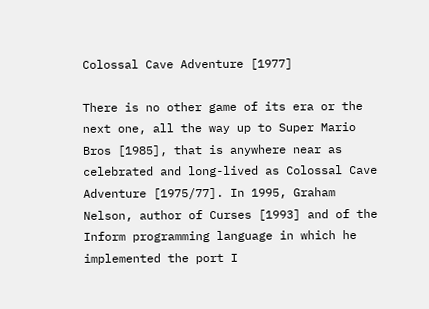Colossal Cave Adventure [1977]

There is no other game of its era or the next one, all the way up to Super Mario Bros [1985], that is anywhere near as celebrated and long-lived as Colossal Cave Adventure [1975/77]. In 1995, Graham Nelson, author of Curses [1993] and of the Inform programming language in which he implemented the port I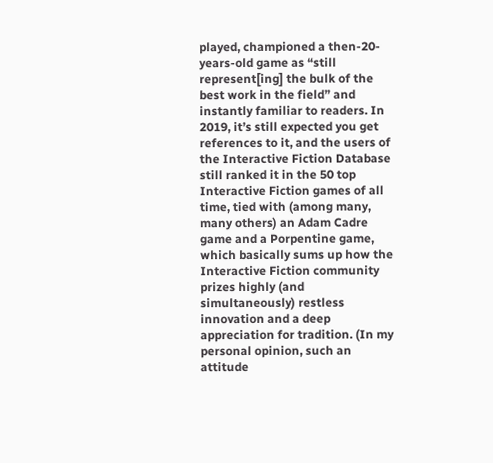played, championed a then-20-years-old game as “still represent[ing] the bulk of the best work in the field” and instantly familiar to readers. In 2019, it’s still expected you get references to it, and the users of the Interactive Fiction Database still ranked it in the 50 top Interactive Fiction games of all time, tied with (among many, many others) an Adam Cadre game and a Porpentine game, which basically sums up how the Interactive Fiction community prizes highly (and simultaneously) restless innovation and a deep appreciation for tradition. (In my personal opinion, such an attitude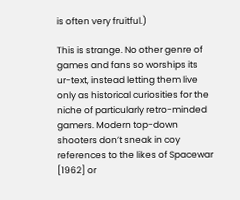is often very fruitful.)

This is strange. No other genre of games and fans so worships its ur-text, instead letting them live only as historical curiosities for the niche of particularly retro-minded gamers. Modern top-down shooters don’t sneak in coy references to the likes of Spacewar [1962] or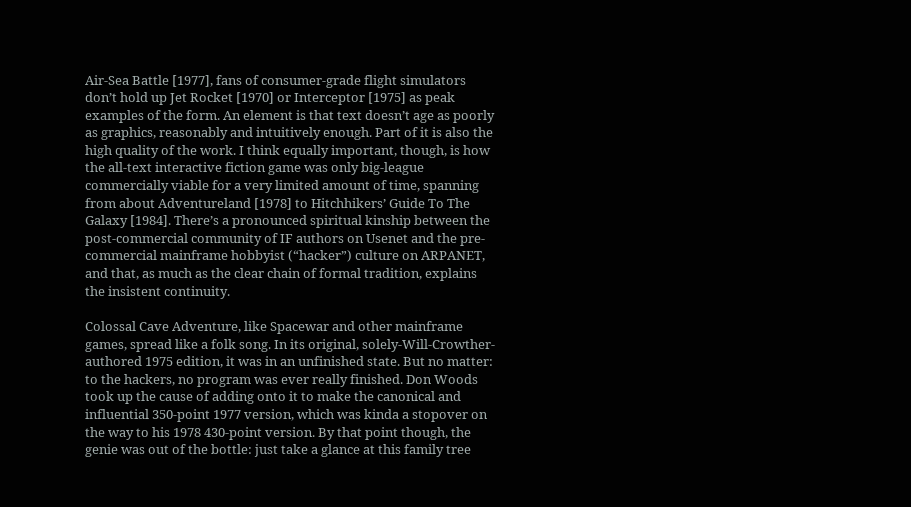Air-Sea Battle [1977], fans of consumer-grade flight simulators don’t hold up Jet Rocket [1970] or Interceptor [1975] as peak examples of the form. An element is that text doesn’t age as poorly as graphics, reasonably and intuitively enough. Part of it is also the high quality of the work. I think equally important, though, is how the all-text interactive fiction game was only big-league commercially viable for a very limited amount of time, spanning from about Adventureland [1978] to Hitchhikers’ Guide To The Galaxy [1984]. There’s a pronounced spiritual kinship between the post-commercial community of IF authors on Usenet and the pre-commercial mainframe hobbyist (“hacker”) culture on ARPANET, and that, as much as the clear chain of formal tradition, explains the insistent continuity.

Colossal Cave Adventure, like Spacewar and other mainframe games, spread like a folk song. In its original, solely-Will-Crowther-authored 1975 edition, it was in an unfinished state. But no matter: to the hackers, no program was ever really finished. Don Woods took up the cause of adding onto it to make the canonical and influential 350-point 1977 version, which was kinda a stopover on the way to his 1978 430-point version. By that point though, the genie was out of the bottle: just take a glance at this family tree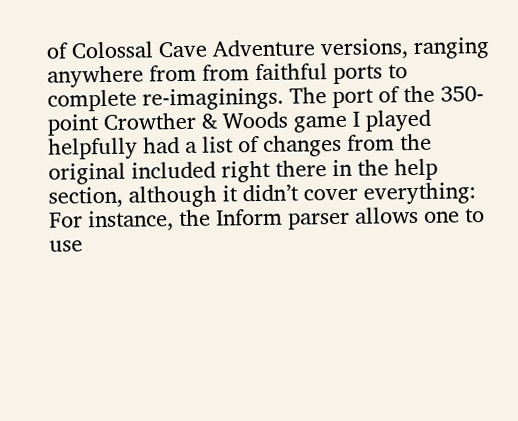of Colossal Cave Adventure versions, ranging anywhere from from faithful ports to complete re-imaginings. The port of the 350-point Crowther & Woods game I played helpfully had a list of changes from the original included right there in the help section, although it didn’t cover everything: For instance, the Inform parser allows one to use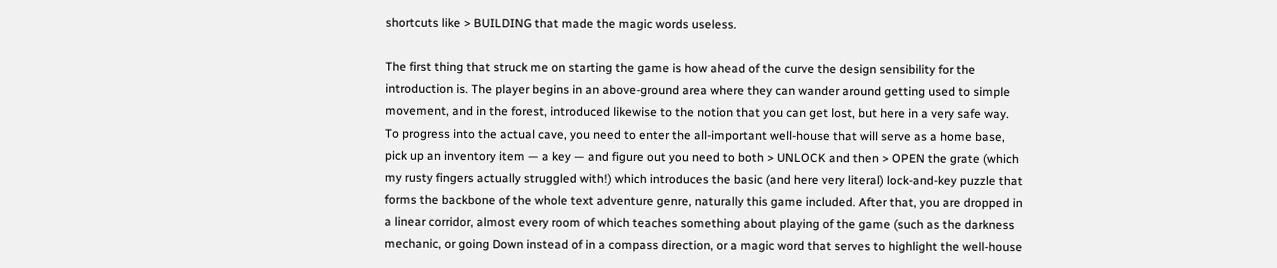shortcuts like > BUILDING that made the magic words useless.

The first thing that struck me on starting the game is how ahead of the curve the design sensibility for the introduction is. The player begins in an above-ground area where they can wander around getting used to simple movement, and in the forest, introduced likewise to the notion that you can get lost, but here in a very safe way. To progress into the actual cave, you need to enter the all-important well-house that will serve as a home base, pick up an inventory item — a key — and figure out you need to both > UNLOCK and then > OPEN the grate (which my rusty fingers actually struggled with!) which introduces the basic (and here very literal) lock-and-key puzzle that forms the backbone of the whole text adventure genre, naturally this game included. After that, you are dropped in a linear corridor, almost every room of which teaches something about playing of the game (such as the darkness mechanic, or going Down instead of in a compass direction, or a magic word that serves to highlight the well-house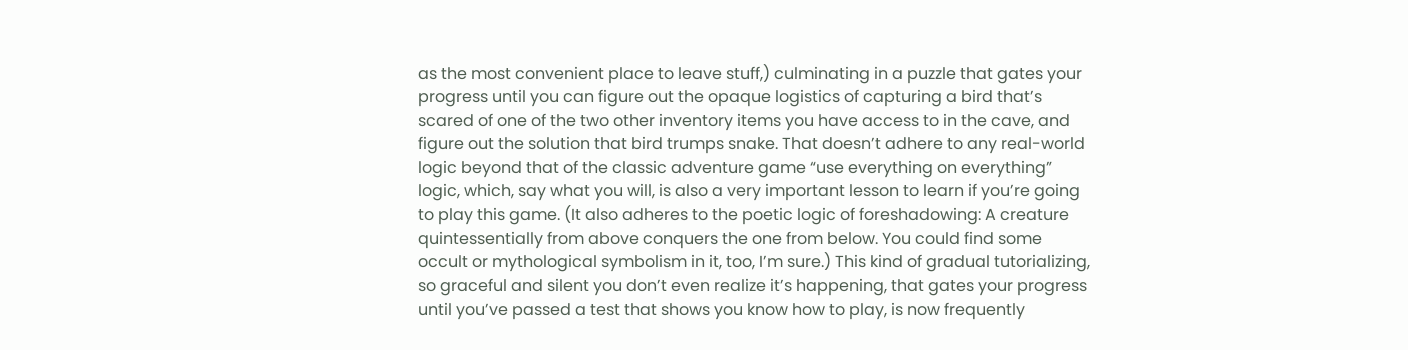as the most convenient place to leave stuff,) culminating in a puzzle that gates your progress until you can figure out the opaque logistics of capturing a bird that’s scared of one of the two other inventory items you have access to in the cave, and figure out the solution that bird trumps snake. That doesn’t adhere to any real-world logic beyond that of the classic adventure game “use everything on everything” logic, which, say what you will, is also a very important lesson to learn if you’re going to play this game. (It also adheres to the poetic logic of foreshadowing: A creature quintessentially from above conquers the one from below. You could find some occult or mythological symbolism in it, too, I’m sure.) This kind of gradual tutorializing, so graceful and silent you don’t even realize it’s happening, that gates your progress until you’ve passed a test that shows you know how to play, is now frequently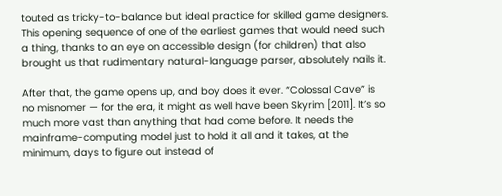touted as tricky-to-balance but ideal practice for skilled game designers. This opening sequence of one of the earliest games that would need such a thing, thanks to an eye on accessible design (for children) that also brought us that rudimentary natural-language parser, absolutely nails it.

After that, the game opens up, and boy does it ever. “Colossal Cave” is no misnomer — for the era, it might as well have been Skyrim [2011]. It’s so much more vast than anything that had come before. It needs the mainframe-computing model just to hold it all and it takes, at the minimum, days to figure out instead of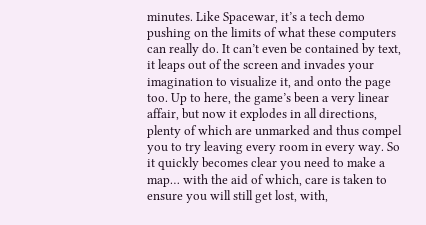minutes. Like Spacewar, it’s a tech demo pushing on the limits of what these computers can really do. It can’t even be contained by text, it leaps out of the screen and invades your imagination to visualize it, and onto the page too. Up to here, the game’s been a very linear affair, but now it explodes in all directions, plenty of which are unmarked and thus compel you to try leaving every room in every way. So it quickly becomes clear you need to make a map… with the aid of which, care is taken to ensure you will still get lost, with,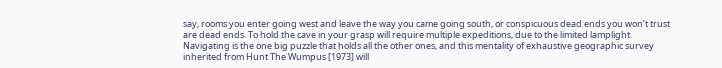say, rooms you enter going west and leave the way you came going south, or conspicuous dead ends you won’t trust are dead ends. To hold the cave in your grasp will require multiple expeditions, due to the limited lamplight. Navigating is the one big puzzle that holds all the other ones, and this mentality of exhaustive geographic survey inherited from Hunt The Wumpus [1973] will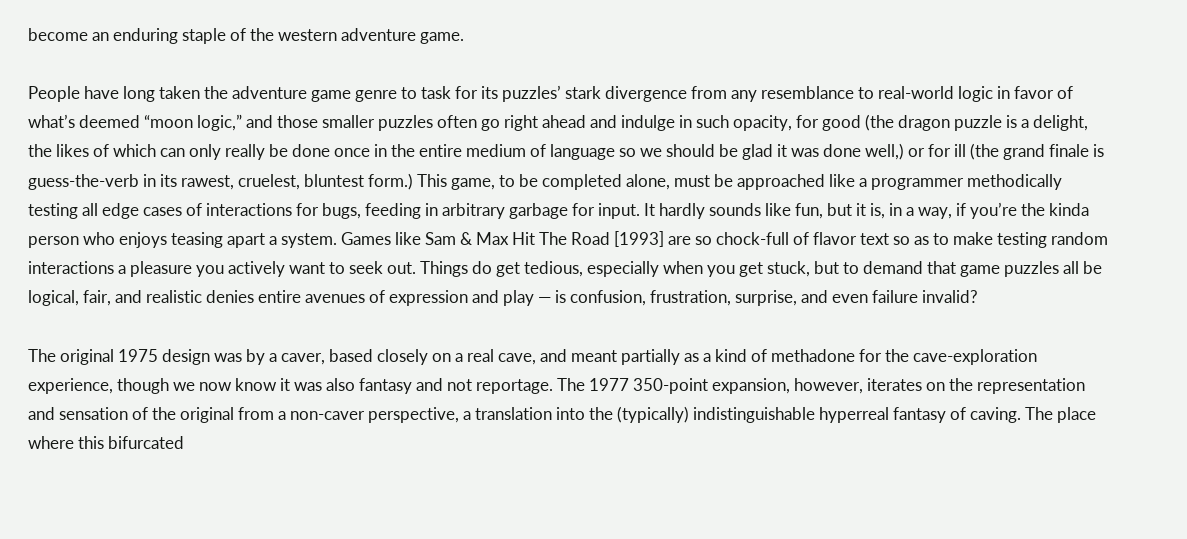become an enduring staple of the western adventure game.

People have long taken the adventure game genre to task for its puzzles’ stark divergence from any resemblance to real-world logic in favor of what’s deemed “moon logic,” and those smaller puzzles often go right ahead and indulge in such opacity, for good (the dragon puzzle is a delight, the likes of which can only really be done once in the entire medium of language so we should be glad it was done well,) or for ill (the grand finale is guess-the-verb in its rawest, cruelest, bluntest form.) This game, to be completed alone, must be approached like a programmer methodically testing all edge cases of interactions for bugs, feeding in arbitrary garbage for input. It hardly sounds like fun, but it is, in a way, if you’re the kinda person who enjoys teasing apart a system. Games like Sam & Max Hit The Road [1993] are so chock-full of flavor text so as to make testing random interactions a pleasure you actively want to seek out. Things do get tedious, especially when you get stuck, but to demand that game puzzles all be logical, fair, and realistic denies entire avenues of expression and play — is confusion, frustration, surprise, and even failure invalid?

The original 1975 design was by a caver, based closely on a real cave, and meant partially as a kind of methadone for the cave-exploration experience, though we now know it was also fantasy and not reportage. The 1977 350-point expansion, however, iterates on the representation and sensation of the original from a non-caver perspective, a translation into the (typically) indistinguishable hyperreal fantasy of caving. The place where this bifurcated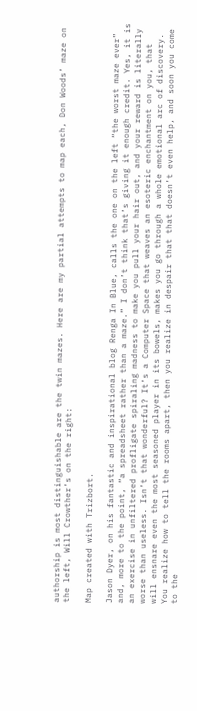authorship is most distinguishable are the twin mazes. Here are my partial attempts to map each, Don Woods’ maze on the left, Will Crowther’s on the right:

Map created with Trizbort.

Jason Dyer, on his fantastic and inspirational blog Renga In Blue, calls the one on the left “the worst maze ever” and, more to the point, “a spreadsheet rather than a maze.” I don’t think that’s giving it enough credit. Yes, it is an exercise in unfiltered profligate spiraling madness to make you pull your hair out, and your reward is literally worse than useless. Isn’t that wonderful? It’s a Computer Space that weaves an esoteric enchantment on you, that will ensnare even the most seasoned player in its bowels, makes you go through a whole emotional arc of discovery. You realize how to tell the rooms apart, then you realize in despair that that doesn’t even help, and soon you come to the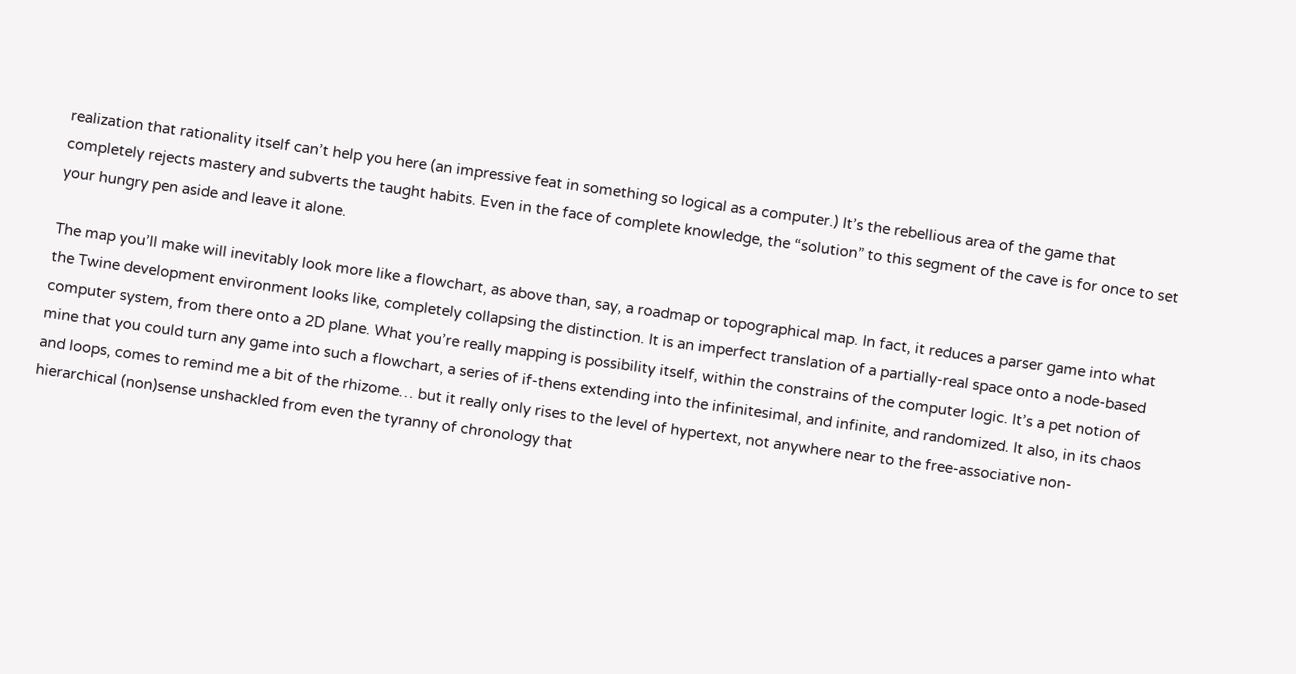realization that rationality itself can’t help you here (an impressive feat in something so logical as a computer.) It’s the rebellious area of the game that completely rejects mastery and subverts the taught habits. Even in the face of complete knowledge, the “solution” to this segment of the cave is for once to set your hungry pen aside and leave it alone.

The map you’ll make will inevitably look more like a flowchart, as above than, say, a roadmap or topographical map. In fact, it reduces a parser game into what the Twine development environment looks like, completely collapsing the distinction. It is an imperfect translation of a partially-real space onto a node-based computer system, from there onto a 2D plane. What you’re really mapping is possibility itself, within the constrains of the computer logic. It’s a pet notion of mine that you could turn any game into such a flowchart, a series of if-thens extending into the infinitesimal, and infinite, and randomized. It also, in its chaos and loops, comes to remind me a bit of the rhizome… but it really only rises to the level of hypertext, not anywhere near to the free-associative non-hierarchical (non)sense unshackled from even the tyranny of chronology that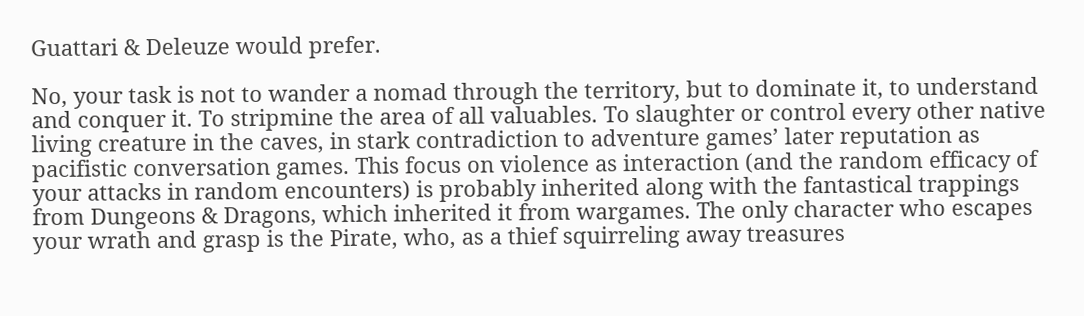Guattari & Deleuze would prefer.

No, your task is not to wander a nomad through the territory, but to dominate it, to understand and conquer it. To stripmine the area of all valuables. To slaughter or control every other native living creature in the caves, in stark contradiction to adventure games’ later reputation as pacifistic conversation games. This focus on violence as interaction (and the random efficacy of your attacks in random encounters) is probably inherited along with the fantastical trappings from Dungeons & Dragons, which inherited it from wargames. The only character who escapes your wrath and grasp is the Pirate, who, as a thief squirreling away treasures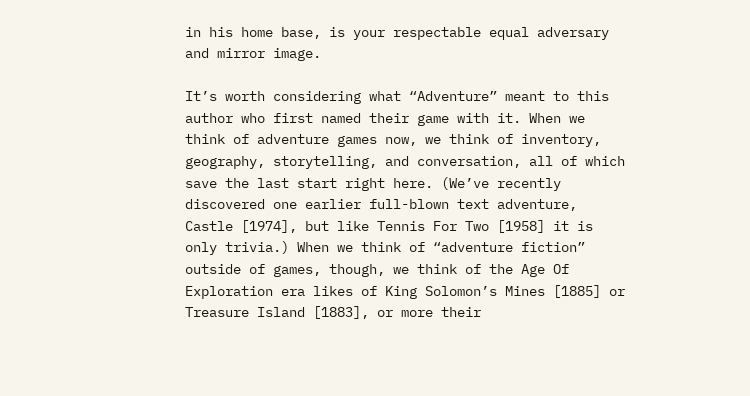in his home base, is your respectable equal adversary and mirror image.

It’s worth considering what “Adventure” meant to this author who first named their game with it. When we think of adventure games now, we think of inventory, geography, storytelling, and conversation, all of which save the last start right here. (We’ve recently discovered one earlier full-blown text adventure, Castle [1974], but like Tennis For Two [1958] it is only trivia.) When we think of “adventure fiction” outside of games, though, we think of the Age Of Exploration era likes of King Solomon’s Mines [1885] or Treasure Island [1883], or more their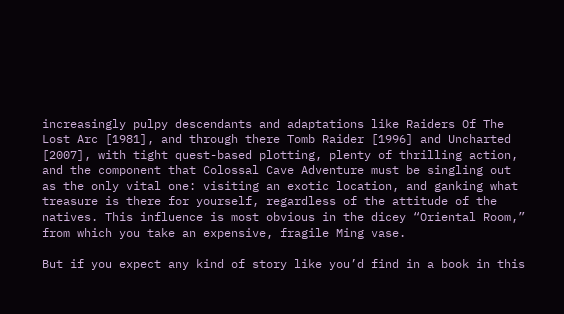increasingly pulpy descendants and adaptations like Raiders Of The Lost Arc [1981], and through there Tomb Raider [1996] and Uncharted [2007], with tight quest-based plotting, plenty of thrilling action, and the component that Colossal Cave Adventure must be singling out as the only vital one: visiting an exotic location, and ganking what treasure is there for yourself, regardless of the attitude of the natives. This influence is most obvious in the dicey “Oriental Room,” from which you take an expensive, fragile Ming vase.

But if you expect any kind of story like you’d find in a book in this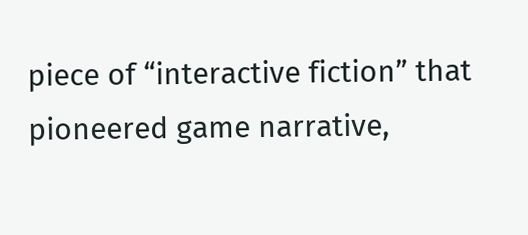piece of “interactive fiction” that pioneered game narrative,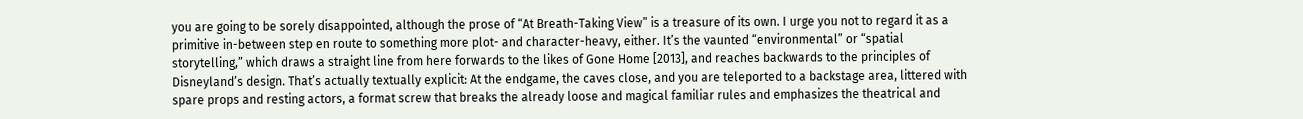you are going to be sorely disappointed, although the prose of “At Breath-Taking View” is a treasure of its own. I urge you not to regard it as a primitive in-between step en route to something more plot- and character-heavy, either. It’s the vaunted “environmental” or “spatial storytelling,” which draws a straight line from here forwards to the likes of Gone Home [2013], and reaches backwards to the principles of Disneyland’s design. That’s actually textually explicit: At the endgame, the caves close, and you are teleported to a backstage area, littered with spare props and resting actors, a format screw that breaks the already loose and magical familiar rules and emphasizes the theatrical and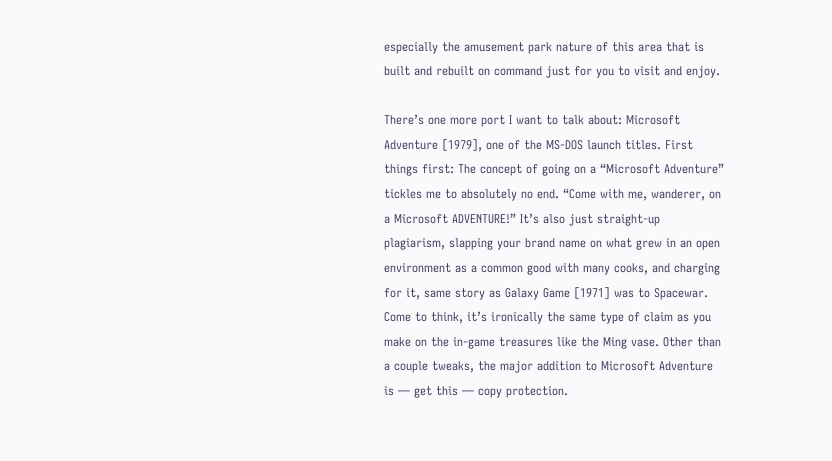especially the amusement park nature of this area that is built and rebuilt on command just for you to visit and enjoy.

There’s one more port I want to talk about: Microsoft Adventure [1979], one of the MS-DOS launch titles. First things first: The concept of going on a “Microsoft Adventure” tickles me to absolutely no end. “Come with me, wanderer, on a Microsoft ADVENTURE!” It’s also just straight-up plagiarism, slapping your brand name on what grew in an open environment as a common good with many cooks, and charging for it, same story as Galaxy Game [1971] was to Spacewar. Come to think, it’s ironically the same type of claim as you make on the in-game treasures like the Ming vase. Other than a couple tweaks, the major addition to Microsoft Adventure is — get this — copy protection.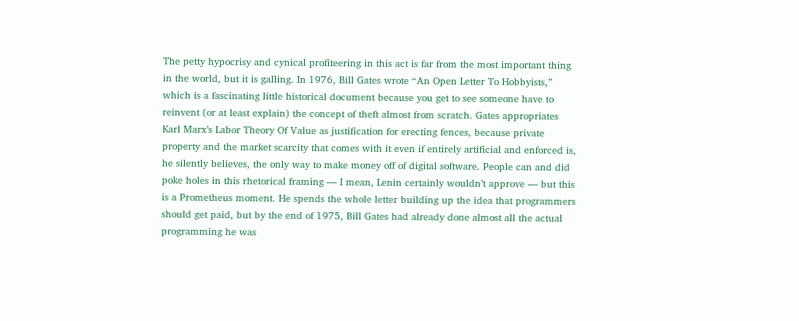The petty hypocrisy and cynical profiteering in this act is far from the most important thing in the world, but it is galling. In 1976, Bill Gates wrote “An Open Letter To Hobbyists,” which is a fascinating little historical document because you get to see someone have to reinvent (or at least explain) the concept of theft almost from scratch. Gates appropriates Karl Marx’s Labor Theory Of Value as justification for erecting fences, because private property and the market scarcity that comes with it even if entirely artificial and enforced is, he silently believes, the only way to make money off of digital software. People can and did poke holes in this rhetorical framing — I mean, Lenin certainly wouldn’t approve — but this is a Prometheus moment. He spends the whole letter building up the idea that programmers should get paid, but by the end of 1975, Bill Gates had already done almost all the actual programming he was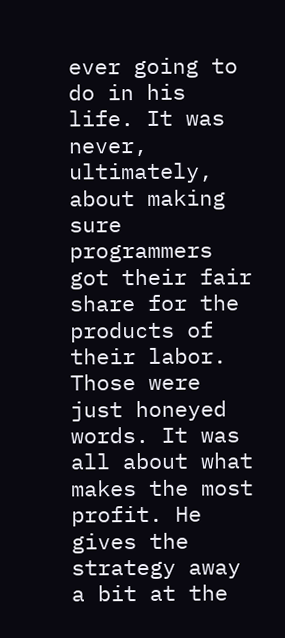ever going to do in his life. It was never, ultimately, about making sure programmers got their fair share for the products of their labor. Those were just honeyed words. It was all about what makes the most profit. He gives the strategy away a bit at the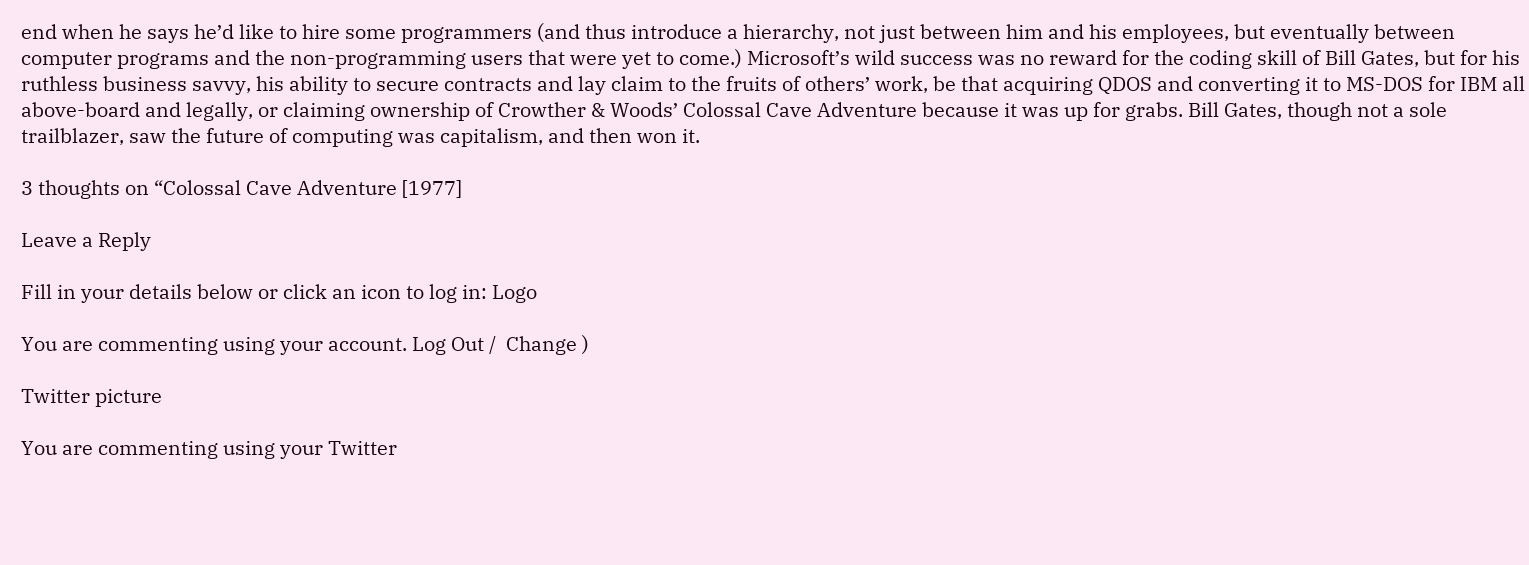end when he says he’d like to hire some programmers (and thus introduce a hierarchy, not just between him and his employees, but eventually between computer programs and the non-programming users that were yet to come.) Microsoft’s wild success was no reward for the coding skill of Bill Gates, but for his ruthless business savvy, his ability to secure contracts and lay claim to the fruits of others’ work, be that acquiring QDOS and converting it to MS-DOS for IBM all above-board and legally, or claiming ownership of Crowther & Woods’ Colossal Cave Adventure because it was up for grabs. Bill Gates, though not a sole trailblazer, saw the future of computing was capitalism, and then won it.

3 thoughts on “Colossal Cave Adventure [1977]

Leave a Reply

Fill in your details below or click an icon to log in: Logo

You are commenting using your account. Log Out /  Change )

Twitter picture

You are commenting using your Twitter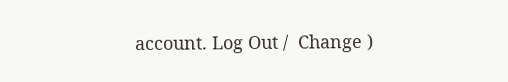account. Log Out /  Change )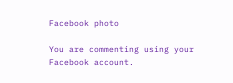Facebook photo

You are commenting using your Facebook account.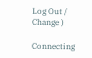Log Out /  Change )

Connecting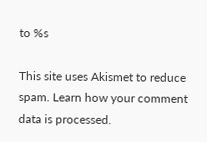to %s

This site uses Akismet to reduce spam. Learn how your comment data is processed.